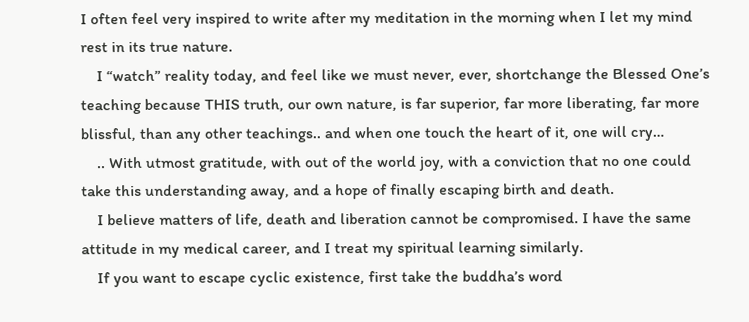I often feel very inspired to write after my meditation in the morning when I let my mind rest in its true nature.
    I “watch” reality today, and feel like we must never, ever, shortchange the Blessed One’s teaching because THIS truth, our own nature, is far superior, far more liberating, far more blissful, than any other teachings.. and when one touch the heart of it, one will cry…
    .. With utmost gratitude, with out of the world joy, with a conviction that no one could take this understanding away, and a hope of finally escaping birth and death.
    I believe matters of life, death and liberation cannot be compromised. I have the same attitude in my medical career, and I treat my spiritual learning similarly.
    If you want to escape cyclic existence, first take the buddha’s word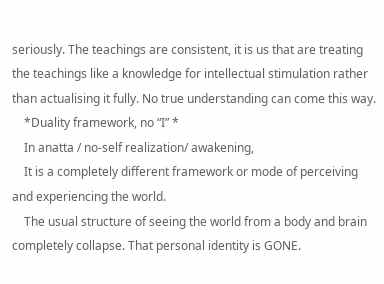seriously. The teachings are consistent, it is us that are treating the teachings like a knowledge for intellectual stimulation rather than actualising it fully. No true understanding can come this way.
    *Duality framework, no “I” *
    In anatta / no-self realization/ awakening,
    It is a completely different framework or mode of perceiving and experiencing the world.
    The usual structure of seeing the world from a body and brain completely collapse. That personal identity is GONE.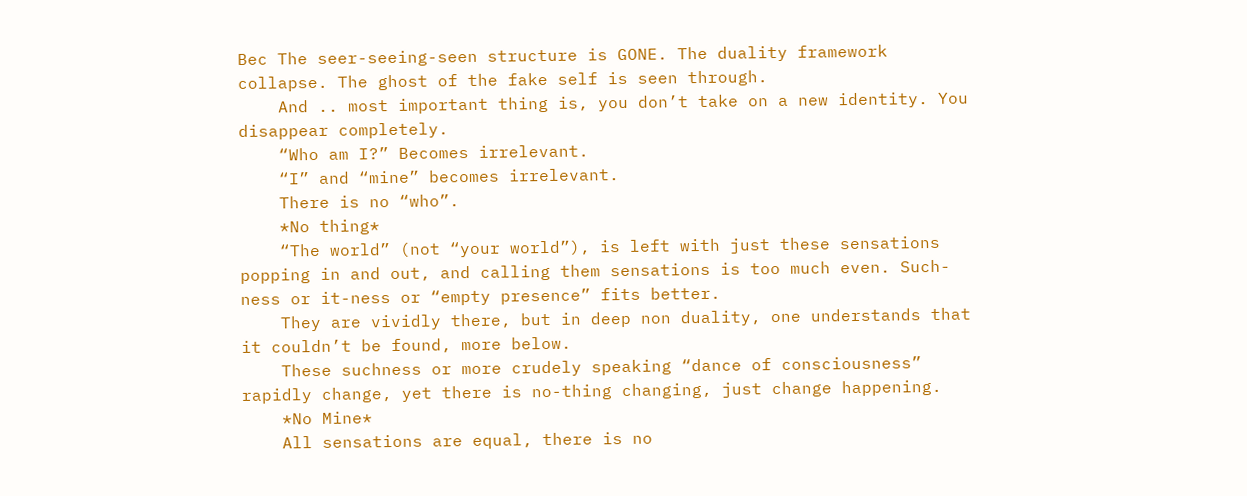Bec The seer-seeing-seen structure is GONE. The duality framework collapse. The ghost of the fake self is seen through.
    And .. most important thing is, you don’t take on a new identity. You disappear completely.
    “Who am I?” Becomes irrelevant.
    “I” and “mine” becomes irrelevant.
    There is no “who”.
    *No thing*
    “The world” (not “your world”), is left with just these sensations popping in and out, and calling them sensations is too much even. Such-ness or it-ness or “empty presence” fits better.
    They are vividly there, but in deep non duality, one understands that it couldn’t be found, more below.
    These suchness or more crudely speaking “dance of consciousness” rapidly change, yet there is no-thing changing, just change happening.
    *No Mine*
    All sensations are equal, there is no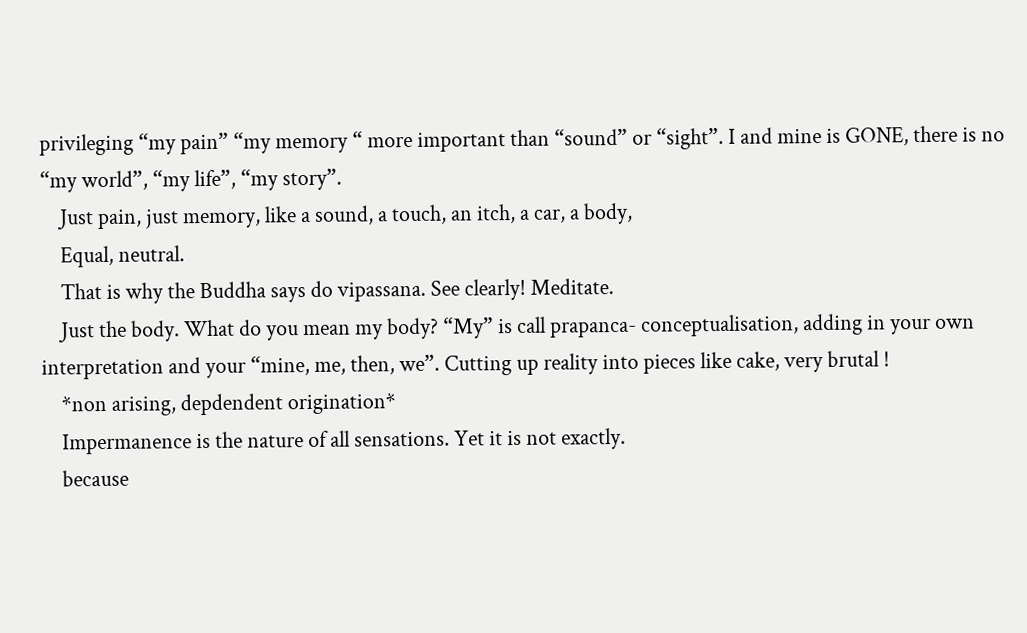privileging “my pain” “my memory “ more important than “sound” or “sight”. I and mine is GONE, there is no “my world”, “my life”, “my story”.
    Just pain, just memory, like a sound, a touch, an itch, a car, a body,
    Equal, neutral.
    That is why the Buddha says do vipassana. See clearly! Meditate.
    Just the body. What do you mean my body? “My” is call prapanca- conceptualisation, adding in your own interpretation and your “mine, me, then, we”. Cutting up reality into pieces like cake, very brutal !
    *non arising, depdendent origination*
    Impermanence is the nature of all sensations. Yet it is not exactly.
    because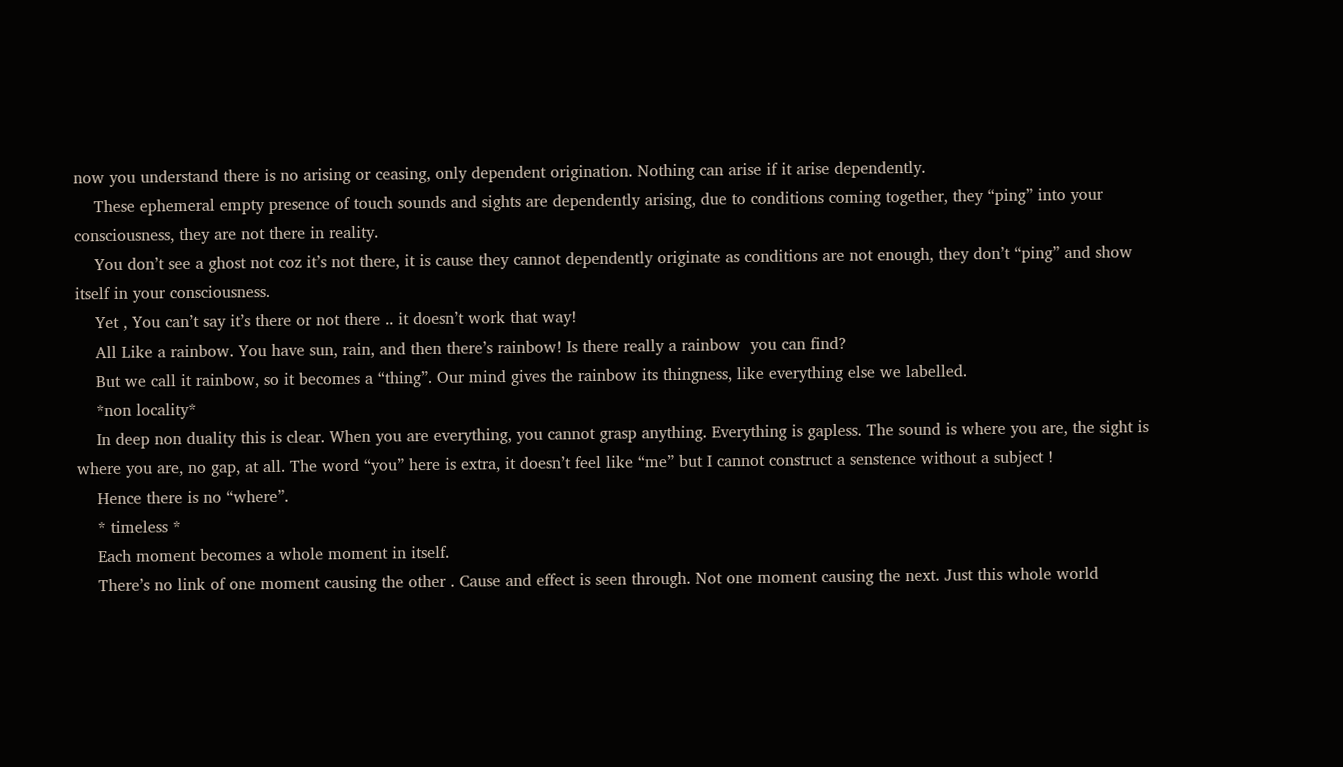now you understand there is no arising or ceasing, only dependent origination. Nothing can arise if it arise dependently.
    These ephemeral empty presence of touch sounds and sights are dependently arising, due to conditions coming together, they “ping” into your consciousness, they are not there in reality.
    You don’t see a ghost not coz it’s not there, it is cause they cannot dependently originate as conditions are not enough, they don’t “ping” and show itself in your consciousness.
    Yet , You can’t say it’s there or not there .. it doesn’t work that way!
    All Like a rainbow. You have sun, rain, and then there’s rainbow! Is there really a rainbow  you can find?
    But we call it rainbow, so it becomes a “thing”. Our mind gives the rainbow its thingness, like everything else we labelled.
    *non locality*
    In deep non duality this is clear. When you are everything, you cannot grasp anything. Everything is gapless. The sound is where you are, the sight is where you are, no gap, at all. The word “you” here is extra, it doesn’t feel like “me” but I cannot construct a senstence without a subject !
    Hence there is no “where”.
    * timeless *
    Each moment becomes a whole moment in itself.
    There’s no link of one moment causing the other . Cause and effect is seen through. Not one moment causing the next. Just this whole world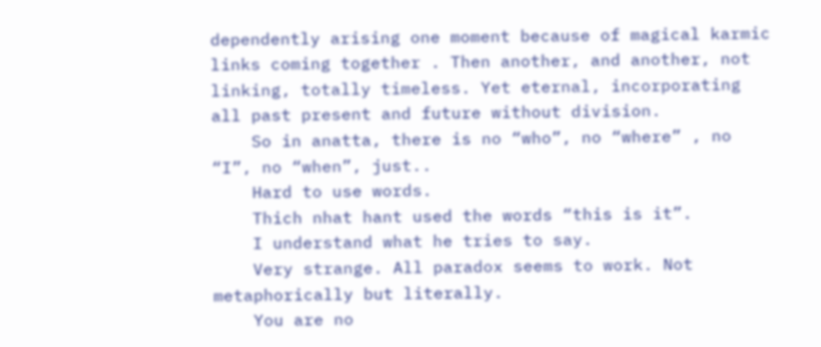dependently arising one moment because of magical karmic links coming together . Then another, and another, not linking, totally timeless. Yet eternal, incorporating all past present and future without division.
    So in anatta, there is no “who”, no “where” , no “I”, no “when”, just..
    Hard to use words.
    Thich nhat hant used the words “this is it”.
    I understand what he tries to say.
    Very strange. All paradox seems to work. Not metaphorically but literally.
    You are no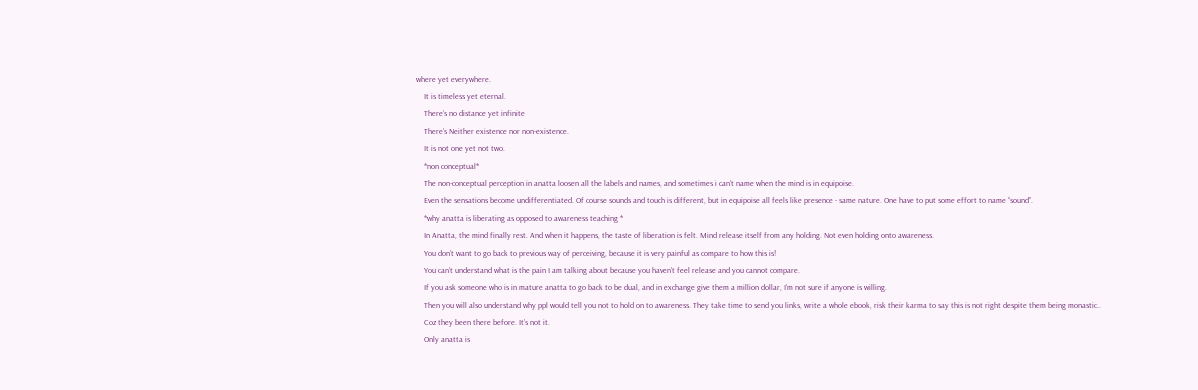where yet everywhere.
    It is timeless yet eternal.
    There’s no distance yet infinite
    There’s Neither existence nor non-existence.
    It is not one yet not two.
    *non conceptual*
    The non-conceptual perception in anatta loosen all the labels and names, and sometimes i can’t name when the mind is in equipoise.
    Even the sensations become undifferentiated. Of course sounds and touch is different, but in equipoise all feels like presence - same nature. One have to put some effort to name “sound”.
    *why anatta is liberating as opposed to awareness teaching *
    In Anatta, the mind finally rest. And when it happens, the taste of liberation is felt. Mind release itself from any holding. Not even holding onto awareness.
    You don’t want to go back to previous way of perceiving, because it is very painful as compare to how this is!
    You can’t understand what is the pain I am talking about because you haven’t feel release and you cannot compare.
    If you ask someone who is in mature anatta to go back to be dual, and in exchange give them a million dollar, I’m not sure if anyone is willing.
    Then you will also understand why ppl would tell you not to hold on to awareness. They take time to send you links, write a whole ebook, risk their karma to say this is not right despite them being monastic..
    Coz they been there before. It’s not it.
    Only anatta is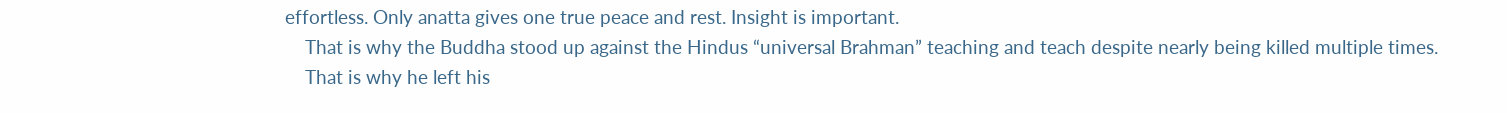effortless. Only anatta gives one true peace and rest. Insight is important.
    That is why the Buddha stood up against the Hindus “universal Brahman” teaching and teach despite nearly being killed multiple times.
    That is why he left his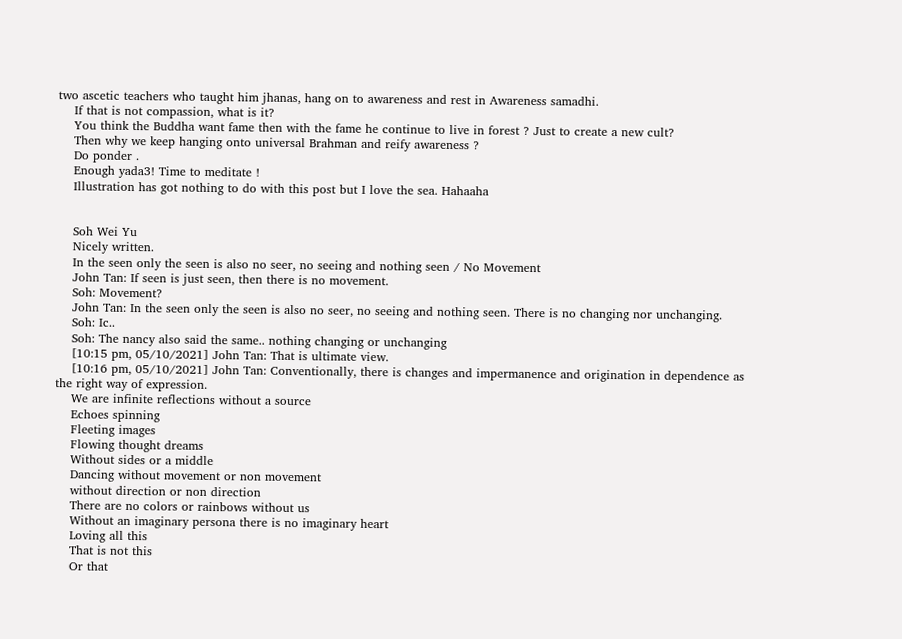two ascetic teachers who taught him jhanas, hang on to awareness and rest in Awareness samadhi.
    If that is not compassion, what is it?
    You think the Buddha want fame then with the fame he continue to live in forest ? Just to create a new cult?
    Then why we keep hanging onto universal Brahman and reify awareness ?
    Do ponder .
    Enough yada3! Time to meditate !
    Illustration has got nothing to do with this post but I love the sea. Hahaaha


    Soh Wei Yu
    Nicely written.
    In the seen only the seen is also no seer, no seeing and nothing seen / No Movement
    John Tan: If seen is just seen, then there is no movement.
    Soh: Movement?
    John Tan: In the seen only the seen is also no seer, no seeing and nothing seen. There is no changing nor unchanging.
    Soh: Ic..
    Soh: The nancy also said the same.. nothing changing or unchanging
    [10:15 pm, 05/10/2021] John Tan: That is ultimate view.
    [10:16 pm, 05/10/2021] John Tan: Conventionally, there is changes and impermanence and origination in dependence as the right way of expression.
    We are infinite reflections without a source
    Echoes spinning
    Fleeting images
    Flowing thought dreams
    Without sides or a middle
    Dancing without movement or non movement
    without direction or non direction
    There are no colors or rainbows without us
    Without an imaginary persona there is no imaginary heart
    Loving all this
    That is not this
    Or that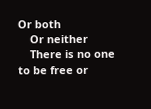Or both
    Or neither
    There is no one to be free or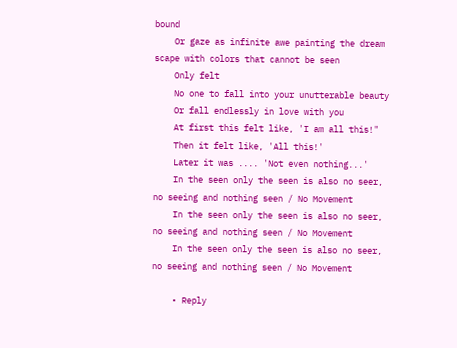bound
    Or gaze as infinite awe painting the dream scape with colors that cannot be seen
    Only felt
    No one to fall into your unutterable beauty
    Or fall endlessly in love with you
    At first this felt like, 'I am all this!"
    Then it felt like, 'All this!'
    Later it was .... 'Not even nothing...'
    In the seen only the seen is also no seer, no seeing and nothing seen / No Movement
    In the seen only the seen is also no seer, no seeing and nothing seen / No Movement
    In the seen only the seen is also no seer, no seeing and nothing seen / No Movement

    • Reply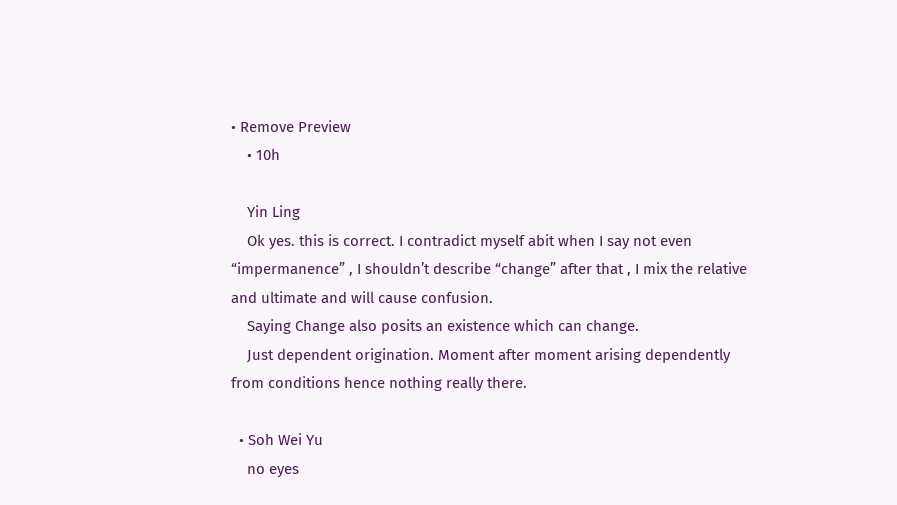• Remove Preview
    • 10h

    Yin Ling
    Ok yes. this is correct. I contradict myself abit when I say not even “impermanence” , I shouldn’t describe “change” after that , I mix the relative and ultimate and will cause confusion.
    Saying Change also posits an existence which can change.
    Just dependent origination. Moment after moment arising dependently from conditions hence nothing really there.

  • Soh Wei Yu
    no eyes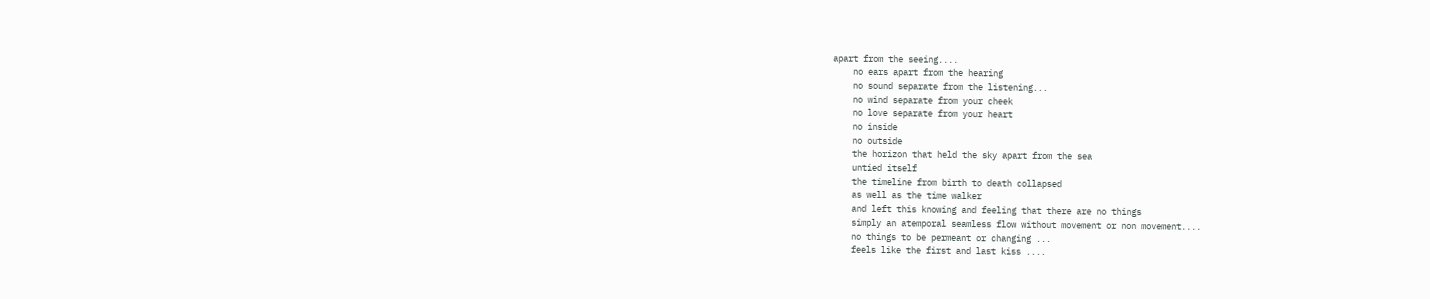apart from the seeing....
    no ears apart from the hearing
    no sound separate from the listening...
    no wind separate from your cheek
    no love separate from your heart
    no inside
    no outside
    the horizon that held the sky apart from the sea
    untied itself
    the timeline from birth to death collapsed
    as well as the time walker
    and left this knowing and feeling that there are no things
    simply an atemporal seamless flow without movement or non movement....
    no things to be permeant or changing ...
    feels like the first and last kiss ....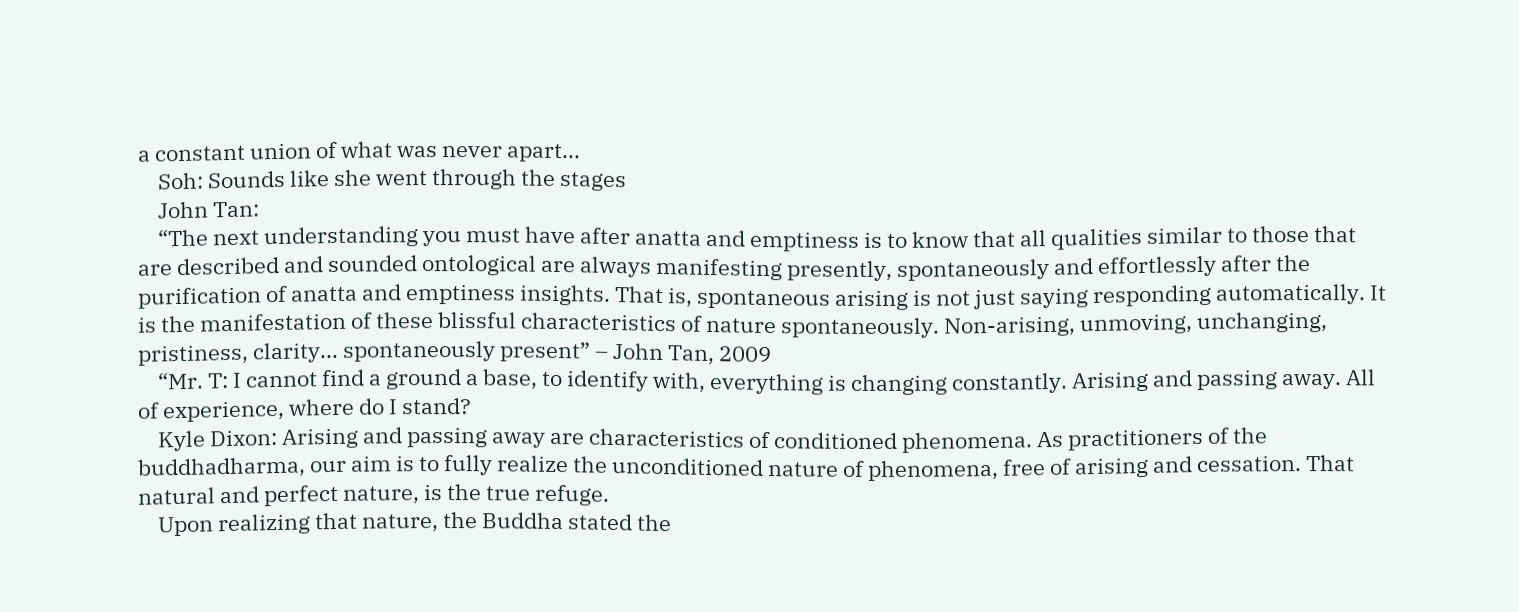a constant union of what was never apart...
    Soh: Sounds like she went through the stages
    John Tan:
    “The next understanding you must have after anatta and emptiness is to know that all qualities similar to those that are described and sounded ontological are always manifesting presently, spontaneously and effortlessly after the purification of anatta and emptiness insights. That is, spontaneous arising is not just saying responding automatically. It is the manifestation of these blissful characteristics of nature spontaneously. Non-arising, unmoving, unchanging, pristiness, clarity... spontaneously present” – John Tan, 2009
    “Mr. T: I cannot find a ground a base, to identify with, everything is changing constantly. Arising and passing away. All of experience, where do I stand?
    Kyle Dixon: Arising and passing away are characteristics of conditioned phenomena. As practitioners of the buddhadharma, our aim is to fully realize the unconditioned nature of phenomena, free of arising and cessation. That natural and perfect nature, is the true refuge.
    Upon realizing that nature, the Buddha stated the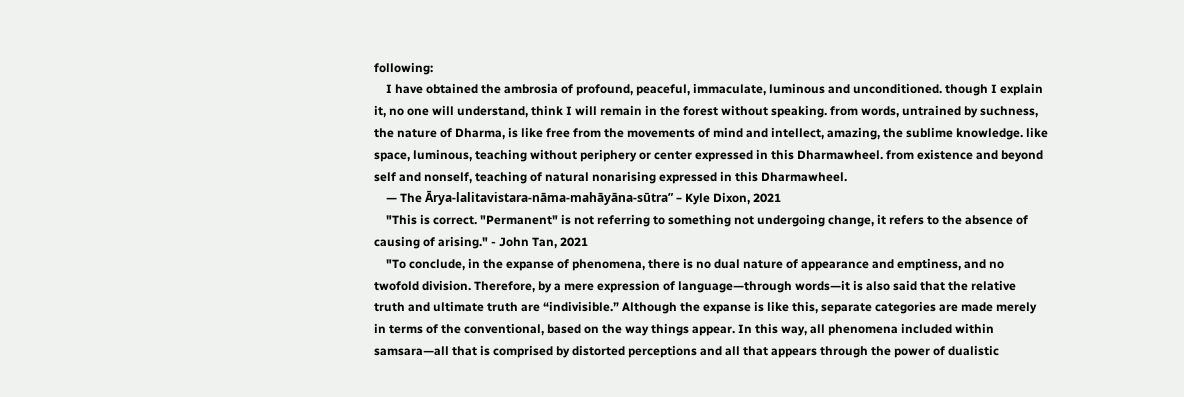following:
    I have obtained the ambrosia of profound, peaceful, immaculate, luminous and unconditioned. though I explain it, no one will understand, think I will remain in the forest without speaking. from words, untrained by suchness, the nature of Dharma, is like free from the movements of mind and intellect, amazing, the sublime knowledge. like space, luminous, teaching without periphery or center expressed in this Dharmawheel. from existence and beyond self and nonself, teaching of natural nonarising expressed in this Dharmawheel.
    — The Ārya-lalitavistara-nāma-mahāyāna-sūtra” – Kyle Dixon, 2021
    "This is correct. "Permanent" is not referring to something not undergoing change, it refers to the absence of causing of arising." - John Tan, 2021
    "To conclude, in the expanse of phenomena, there is no dual nature of appearance and emptiness, and no twofold division. Therefore, by a mere expression of language—through words—it is also said that the relative truth and ultimate truth are “indivisible.” Although the expanse is like this, separate categories are made merely in terms of the conventional, based on the way things appear. In this way, all phenomena included within samsara—all that is comprised by distorted perceptions and all that appears through the power of dualistic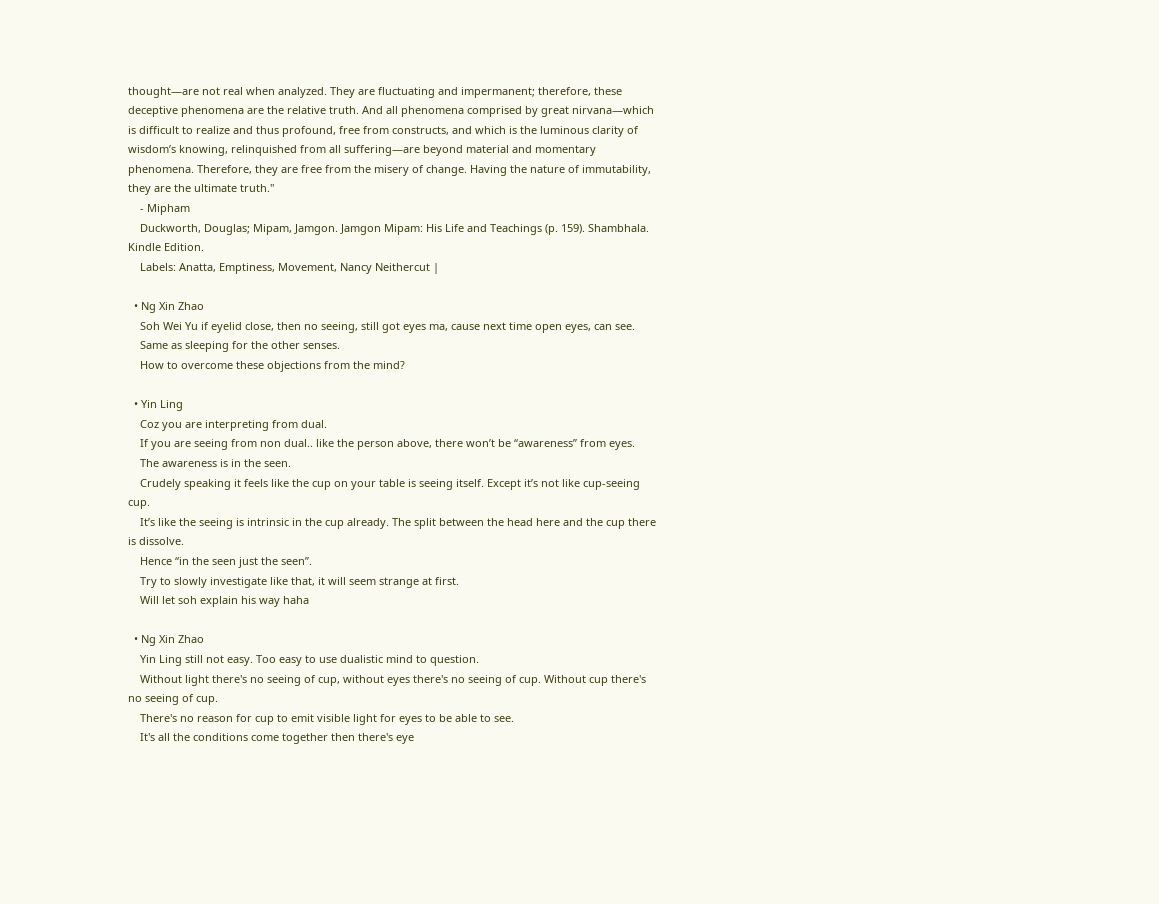thought—are not real when analyzed. They are fluctuating and impermanent; therefore, these deceptive phenomena are the relative truth. And all phenomena comprised by great nirvana—which is difficult to realize and thus profound, free from constructs, and which is the luminous clarity of wisdom’s knowing, relinquished from all suffering—are beyond material and momentary phenomena. Therefore, they are free from the misery of change. Having the nature of immutability, they are the ultimate truth."
    - Mipham
    Duckworth, Douglas; Mipam, Jamgon. Jamgon Mipam: His Life and Teachings (p. 159). Shambhala. Kindle Edition.
    Labels: Anatta, Emptiness, Movement, Nancy Neithercut |

  • Ng Xin Zhao
    Soh Wei Yu if eyelid close, then no seeing, still got eyes ma, cause next time open eyes, can see.
    Same as sleeping for the other senses.
    How to overcome these objections from the mind?

  • Yin Ling
    Coz you are interpreting from dual.
    If you are seeing from non dual.. like the person above, there won’t be “awareness” from eyes.
    The awareness is in the seen.
    Crudely speaking it feels like the cup on your table is seeing itself. Except it’s not like cup-seeing cup.
    It’s like the seeing is intrinsic in the cup already. The split between the head here and the cup there is dissolve.
    Hence “in the seen just the seen”.
    Try to slowly investigate like that, it will seem strange at first.
    Will let soh explain his way haha

  • Ng Xin Zhao
    Yin Ling still not easy. Too easy to use dualistic mind to question.
    Without light there's no seeing of cup, without eyes there's no seeing of cup. Without cup there's no seeing of cup.
    There's no reason for cup to emit visible light for eyes to be able to see.
    It's all the conditions come together then there's eye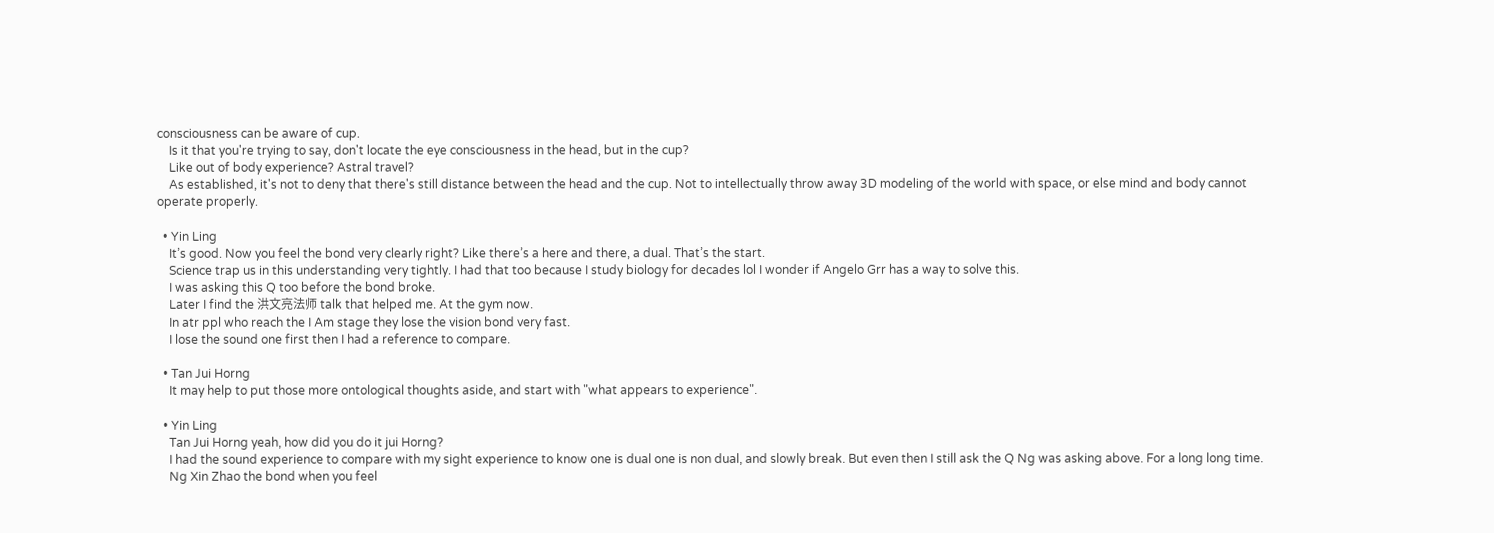consciousness can be aware of cup.
    Is it that you're trying to say, don't locate the eye consciousness in the head, but in the cup?
    Like out of body experience? Astral travel?
    As established, it's not to deny that there's still distance between the head and the cup. Not to intellectually throw away 3D modeling of the world with space, or else mind and body cannot operate properly.

  • Yin Ling
    It’s good. Now you feel the bond very clearly right? Like there’s a here and there, a dual. That’s the start.
    Science trap us in this understanding very tightly. I had that too because I study biology for decades lol I wonder if Angelo Grr has a way to solve this.
    I was asking this Q too before the bond broke.
    Later I find the 洪文亮法师 talk that helped me. At the gym now.
    In atr ppl who reach the I Am stage they lose the vision bond very fast.
    I lose the sound one first then I had a reference to compare.

  • Tan Jui Horng
    It may help to put those more ontological thoughts aside, and start with "what appears to experience".

  • Yin Ling
    Tan Jui Horng yeah, how did you do it jui Horng?
    I had the sound experience to compare with my sight experience to know one is dual one is non dual, and slowly break. But even then I still ask the Q Ng was asking above. For a long long time.
    Ng Xin Zhao the bond when you feel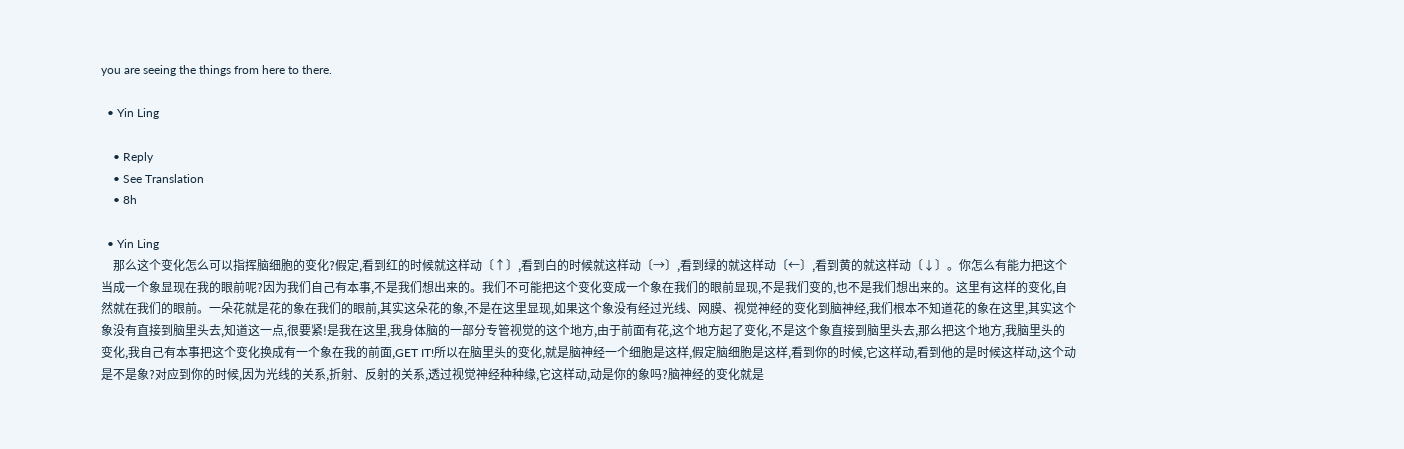you are seeing the things from here to there.

  • Yin Ling

    • Reply
    • See Translation
    • 8h

  • Yin Ling
    那么这个变化怎么可以指挥脑细胞的变化?假定,看到红的时候就这样动〔↑〕,看到白的时候就这样动〔→〕,看到绿的就这样动〔←〕,看到黄的就这样动〔↓〕。你怎么有能力把这个当成一个象显现在我的眼前呢?因为我们自己有本事,不是我们想出来的。我们不可能把这个变化变成一个象在我们的眼前显现,不是我们变的,也不是我们想出来的。这里有这样的变化,自然就在我们的眼前。一朵花就是花的象在我们的眼前,其实这朵花的象,不是在这里显现,如果这个象没有经过光线、网膜、视觉神经的变化到脑神经,我们根本不知道花的象在这里,其实这个象没有直接到脑里头去,知道这一点,很要紧!是我在这里,我身体脑的一部分专管视觉的这个地方,由于前面有花,这个地方起了变化,不是这个象直接到脑里头去,那么把这个地方,我脑里头的变化,我自己有本事把这个变化换成有一个象在我的前面,GET IT!所以在脑里头的变化,就是脑神经一个细胞是这样,假定脑细胞是这样,看到你的时候,它这样动,看到他的是时候这样动,这个动是不是象?对应到你的时候,因为光线的关系,折射、反射的关系,透过视觉神经种种缘,它这样动,动是你的象吗?脑神经的变化就是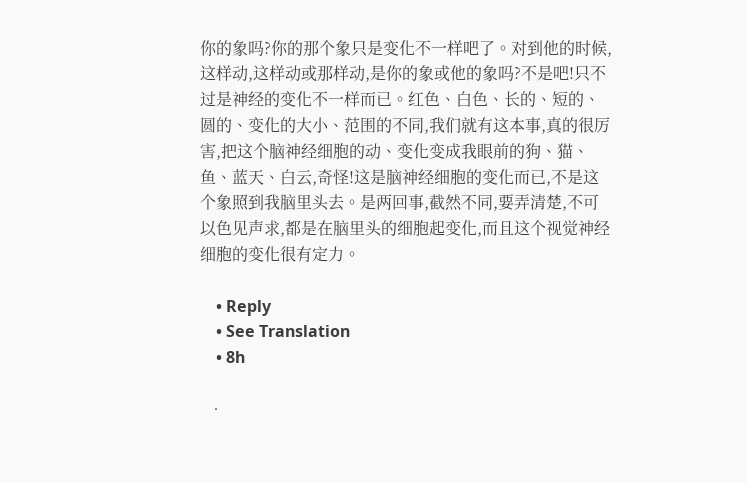你的象吗?你的那个象只是变化不一样吧了。对到他的时候,这样动,这样动或那样动,是你的象或他的象吗?不是吧!只不过是神经的变化不一样而已。红色、白色、长的、短的、圆的、变化的大小、范围的不同,我们就有这本事,真的很厉害,把这个脑神经细胞的动、变化变成我眼前的狗、猫、鱼、蓝天、白云,奇怪!这是脑神经细胞的变化而已,不是这个象照到我脑里头去。是两回事,截然不同,要弄清楚,不可以色见声求,都是在脑里头的细胞起变化,而且这个视觉神经细胞的变化很有定力。

    • Reply
    • See Translation
    • 8h

  •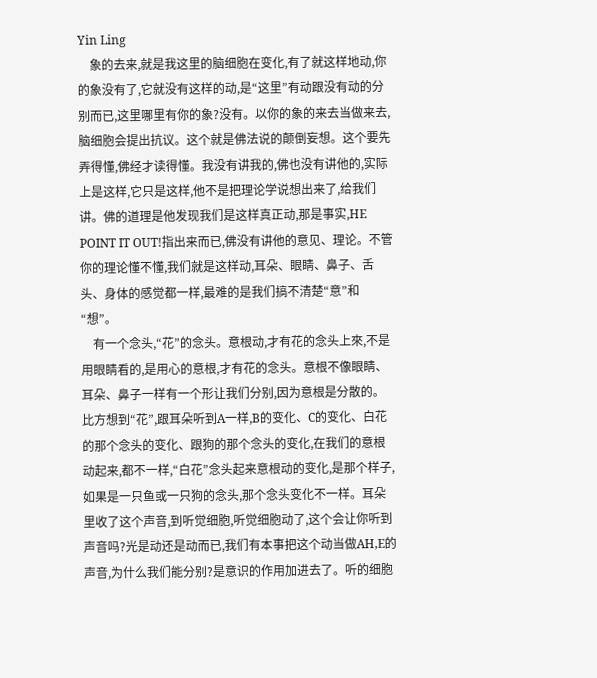Yin Ling
    象的去来,就是我这里的脑细胞在变化,有了就这样地动,你的象没有了,它就没有这样的动,是“这里”有动跟没有动的分别而已,这里哪里有你的象?没有。以你的象的来去当做来去,脑细胞会提出抗议。这个就是佛法说的颠倒妄想。这个要先弄得懂,佛经才读得懂。我没有讲我的,佛也没有讲他的,实际上是这样,它只是这样,他不是把理论学说想出来了,给我们讲。佛的道理是他发现我们是这样真正动,那是事实,HE POINT IT OUT!指出来而已,佛没有讲他的意见、理论。不管你的理论懂不懂,我们就是这样动,耳朵、眼睛、鼻子、舌头、身体的感觉都一样,最难的是我们搞不清楚“意”和“想”。
    有一个念头,“花”的念头。意根动,才有花的念头上來,不是用眼睛看的,是用心的意根,才有花的念头。意根不像眼睛、耳朵、鼻子一样有一个形让我们分别,因为意根是分散的。比方想到“花”,跟耳朵听到A一样,B的变化、C的变化、白花的那个念头的变化、跟狗的那个念头的变化,在我们的意根动起来,都不一样,“白花”念头起来意根动的变化,是那个样子,如果是一只鱼或一只狗的念头,那个念头变化不一样。耳朵里收了这个声音,到听觉细胞,听觉细胞动了,这个会让你听到声音吗?光是动还是动而已,我们有本事把这个动当做AH,E的声音,为什么我们能分别?是意识的作用加进去了。听的细胞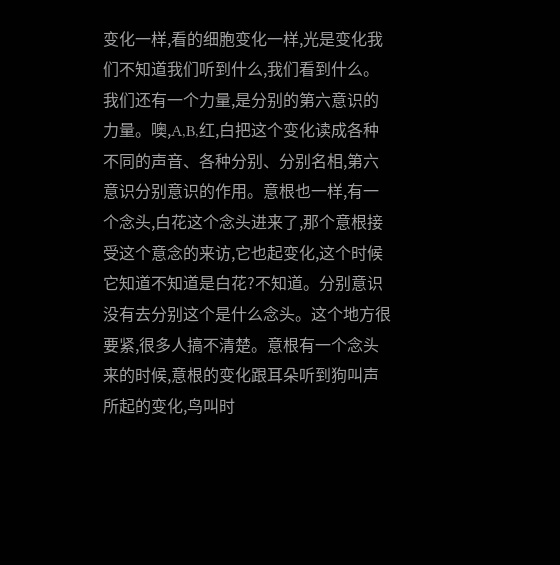变化一样,看的细胞变化一样,光是变化我们不知道我们听到什么,我们看到什么。我们还有一个力量,是分别的第六意识的力量。噢,A,B,红,白把这个变化读成各种不同的声音、各种分别、分别名相,第六意识分别意识的作用。意根也一样,有一个念头,白花这个念头进来了,那个意根接受这个意念的来访,它也起变化,这个时候它知道不知道是白花?不知道。分别意识没有去分别这个是什么念头。这个地方很要紧,很多人搞不清楚。意根有一个念头来的时候,意根的变化跟耳朵听到狗叫声所起的变化,鸟叫时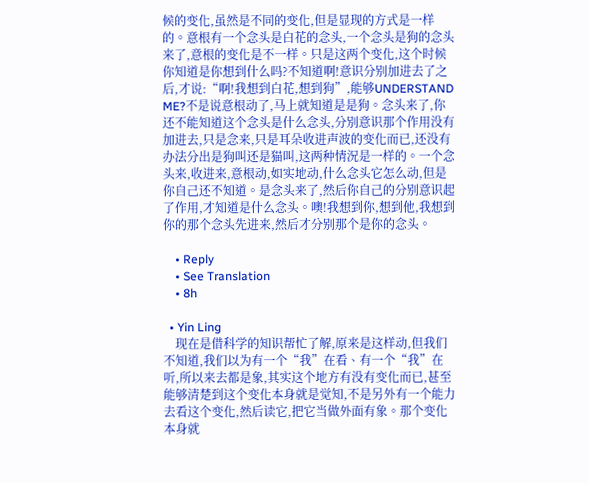候的变化,虽然是不同的变化,但是显现的方式是一样的。意根有一个念头是白花的念头,一个念头是狗的念头来了,意根的变化是不一样。只是这两个变化,这个时候你知道是你想到什么吗?不知道啊!意识分别加进去了之后,才说:“啊!我想到白花,想到狗”,能够UNDERSTAND ME?不是说意根动了,马上就知道是是狗。念头来了,你还不能知道这个念头是什么念头,分別意识那个作用没有加进去,只是念来,只是耳朵收进声波的变化而已,还没有办法分出是狗叫还是猫叫,这两种情況是一样的。一个念头来,收进来,意根动,如实地动,什么念头它怎么动,但是你自己还不知道。是念头来了,然后你自己的分别意识起了作用,才知道是什么念头。噢!我想到你,想到他,我想到你的那个念头先进来,然后才分别那个是你的念头。

    • Reply
    • See Translation
    • 8h

  • Yin Ling
    现在是借科学的知识帮忙了解,原来是这样动,但我们不知道,我们以为有一个“我”在看、有一个“我”在听,所以来去都是象,其实这个地方有没有变化而已,甚至能够清楚到这个变化本身就是觉知,不是另外有一个能力去看这个变化,然后读它,把它当做外面有象。那个变化本身就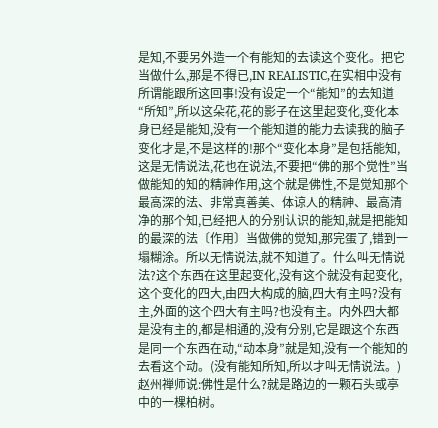是知,不要另外造一个有能知的去读这个变化。把它当做什么,那是不得已,IN REALISTIC,在实相中没有所谓能跟所这回事!没有设定一个“能知”的去知道“所知”,所以这朵花,花的影子在这里起变化,变化本身已经是能知,没有一个能知道的能力去读我的脑子变化才是,不是这样的!那个“变化本身”是包括能知,这是无情说法,花也在说法,不要把“佛的那个觉性”当做能知的知的精神作用,这个就是佛性,不是觉知那个最高深的法、非常真善美、体谅人的精神、最高清净的那个知,已经把人的分别认识的能知,就是把能知的最深的法〔作用〕当做佛的觉知,那完蛋了,错到一塌糊涂。所以无情说法,就不知道了。什么叫无情说法?这个东西在这里起变化,没有这个就没有起变化,这个变化的四大,由四大构成的脑,四大有主吗?没有主,外面的这个四大有主吗?也没有主。内外四大都是没有主的,都是相通的,没有分别,它是跟这个东西是同一个东西在动,“动本身”就是知,没有一个能知的去看这个动。(没有能知所知,所以才叫无情说法。)赵州禅师说:佛性是什么?就是路边的一颗石头或亭中的一棵柏树。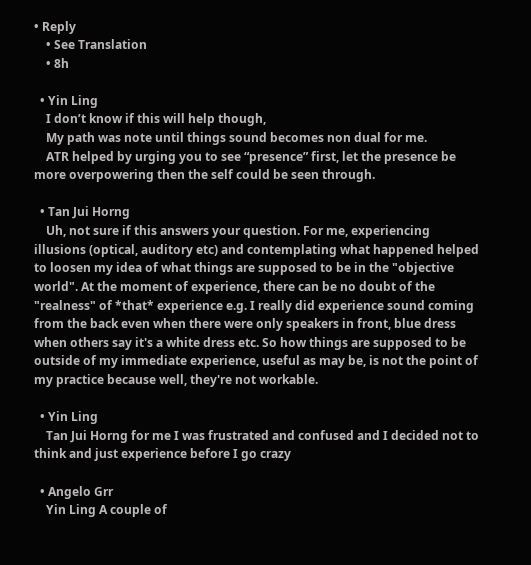• Reply
    • See Translation
    • 8h

  • Yin Ling
    I don’t know if this will help though,
    My path was note until things sound becomes non dual for me.
    ATR helped by urging you to see “presence” first, let the presence be more overpowering then the self could be seen through.

  • Tan Jui Horng
    Uh, not sure if this answers your question. For me, experiencing illusions (optical, auditory etc) and contemplating what happened helped to loosen my idea of what things are supposed to be in the "objective world". At the moment of experience, there can be no doubt of the "realness" of *that* experience e.g. I really did experience sound coming from the back even when there were only speakers in front, blue dress when others say it's a white dress etc. So how things are supposed to be outside of my immediate experience, useful as may be, is not the point of my practice because well, they're not workable.

  • Yin Ling
    Tan Jui Horng for me I was frustrated and confused and I decided not to think and just experience before I go crazy

  • Angelo Grr
    Yin Ling A couple of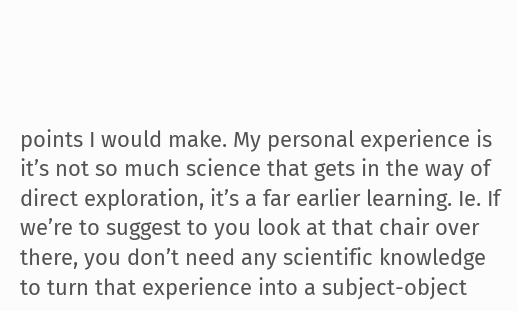points I would make. My personal experience is it’s not so much science that gets in the way of direct exploration, it’s a far earlier learning. Ie. If we’re to suggest to you look at that chair over there, you don’t need any scientific knowledge to turn that experience into a subject-object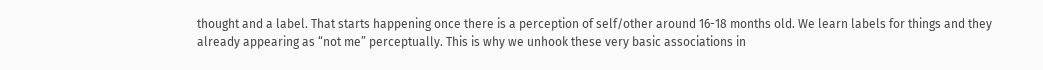thought and a label. That starts happening once there is a perception of self/other around 16-18 months old. We learn labels for things and they already appearing as “not me” perceptually. This is why we unhook these very basic associations in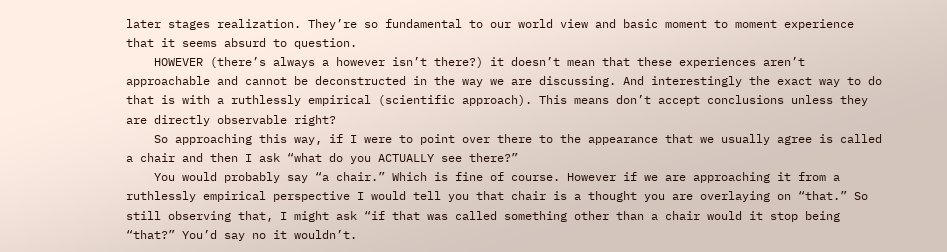later stages realization. They’re so fundamental to our world view and basic moment to moment experience that it seems absurd to question.
    HOWEVER (there’s always a however isn’t there?) it doesn’t mean that these experiences aren’t approachable and cannot be deconstructed in the way we are discussing. And interestingly the exact way to do that is with a ruthlessly empirical (scientific approach). This means don’t accept conclusions unless they are directly observable right?
    So approaching this way, if I were to point over there to the appearance that we usually agree is called a chair and then I ask “what do you ACTUALLY see there?”
    You would probably say “a chair.” Which is fine of course. However if we are approaching it from a ruthlessly empirical perspective I would tell you that chair is a thought you are overlaying on “that.” So still observing that, I might ask “if that was called something other than a chair would it stop being “that?” You’d say no it wouldn’t.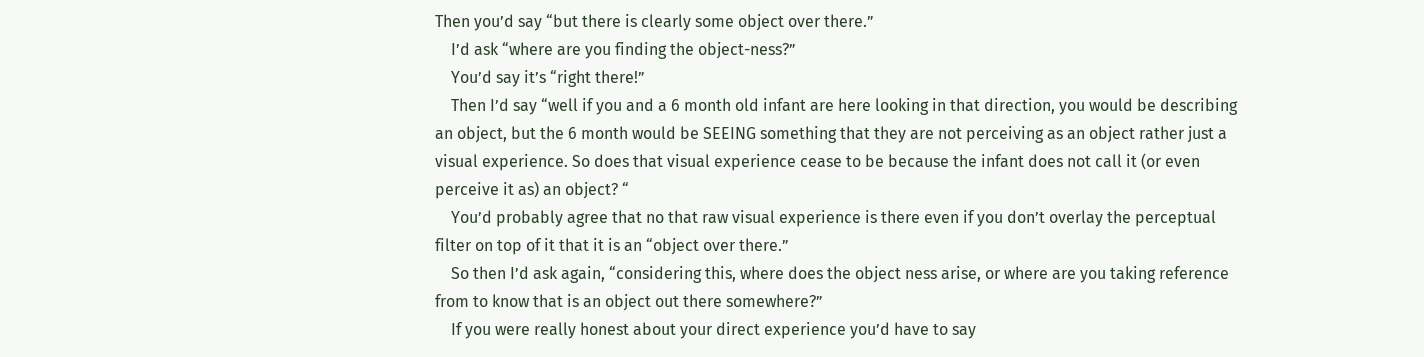Then you’d say “but there is clearly some object over there.”
    I’d ask “where are you finding the object-ness?”
    You’d say it’s “right there!”
    Then I’d say “well if you and a 6 month old infant are here looking in that direction, you would be describing an object, but the 6 month would be SEEING something that they are not perceiving as an object rather just a visual experience. So does that visual experience cease to be because the infant does not call it (or even perceive it as) an object? “
    You’d probably agree that no that raw visual experience is there even if you don’t overlay the perceptual filter on top of it that it is an “object over there.”
    So then I’d ask again, “considering this, where does the object ness arise, or where are you taking reference from to know that is an object out there somewhere?”
    If you were really honest about your direct experience you’d have to say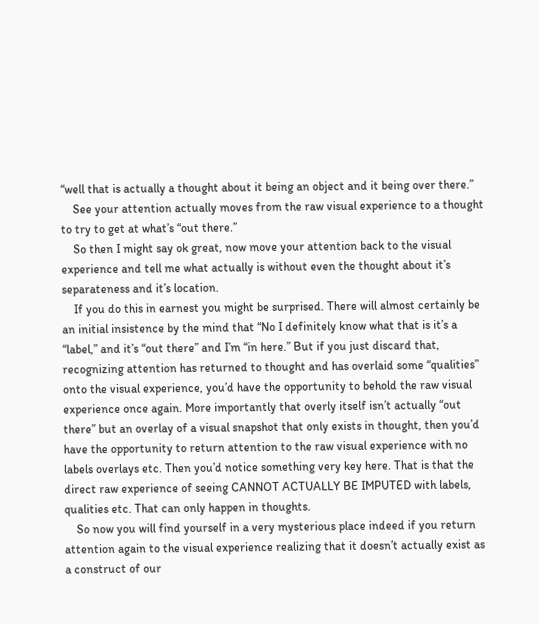“well that is actually a thought about it being an object and it being over there.”
    See your attention actually moves from the raw visual experience to a thought to try to get at what’s “out there.”
    So then I might say ok great, now move your attention back to the visual experience and tell me what actually is without even the thought about it’s separateness and it’s location.
    If you do this in earnest you might be surprised. There will almost certainly be an initial insistence by the mind that “No I definitely know what that is it’s a “label,” and it’s “out there” and I’m “in here.” But if you just discard that, recognizing attention has returned to thought and has overlaid some “qualities” onto the visual experience, you’d have the opportunity to behold the raw visual experience once again. More importantly that overly itself isn’t actually “out there” but an overlay of a visual snapshot that only exists in thought, then you’d have the opportunity to return attention to the raw visual experience with no labels overlays etc. Then you’d notice something very key here. That is that the direct raw experience of seeing CANNOT ACTUALLY BE IMPUTED with labels, qualities etc. That can only happen in thoughts.
    So now you will find yourself in a very mysterious place indeed if you return attention again to the visual experience realizing that it doesn’t actually exist as a construct of our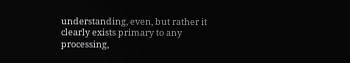understanding, even, but rather it clearly exists primary to any processing,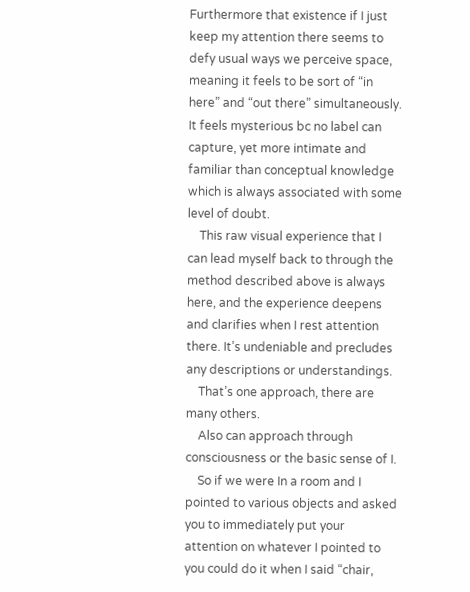Furthermore that existence if I just keep my attention there seems to defy usual ways we perceive space, meaning it feels to be sort of “in here” and “out there” simultaneously. It feels mysterious bc no label can capture, yet more intimate and familiar than conceptual knowledge which is always associated with some level of doubt.
    This raw visual experience that I can lead myself back to through the method described above is always here, and the experience deepens and clarifies when I rest attention there. It’s undeniable and precludes any descriptions or understandings.
    That’s one approach, there are many others.
    Also can approach through consciousness or the basic sense of I.
    So if we were In a room and I pointed to various objects and asked you to immediately put your attention on whatever I pointed to you could do it when I said “chair,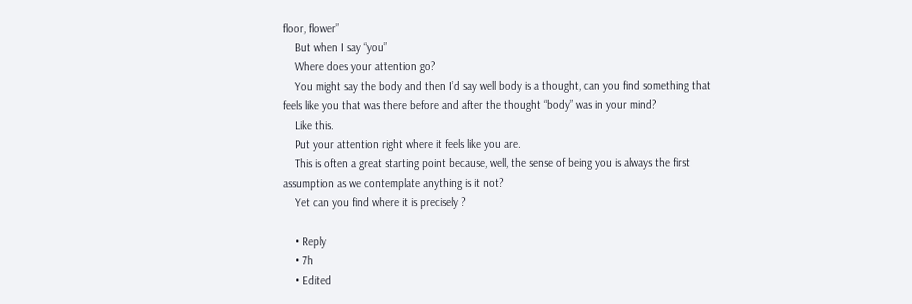floor, flower”
    But when I say “you”
    Where does your attention go?
    You might say the body and then I’d say well body is a thought, can you find something that feels like you that was there before and after the thought “body” was in your mind?
    Like this.
    Put your attention right where it feels like you are.
    This is often a great starting point because, well, the sense of being you is always the first assumption as we contemplate anything is it not?
    Yet can you find where it is precisely ?

    • Reply
    • 7h
    • Edited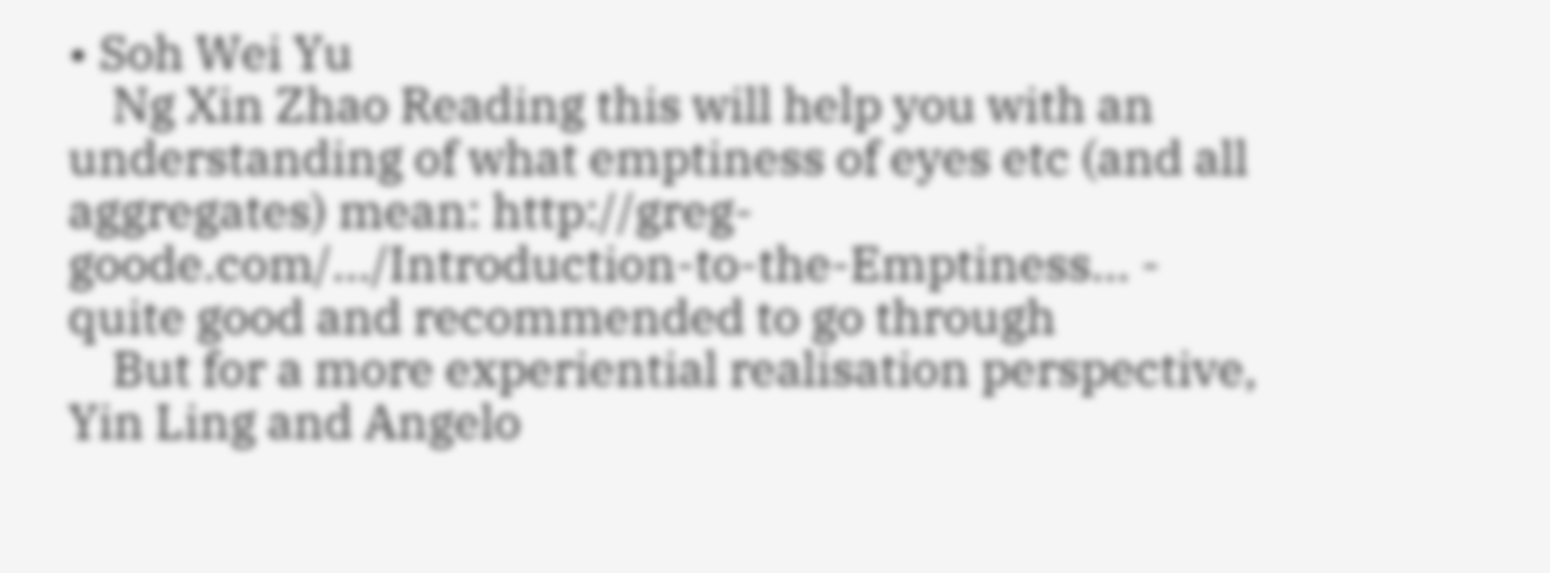• Soh Wei Yu
    Ng Xin Zhao Reading this will help you with an understanding of what emptiness of eyes etc (and all aggregates) mean: http://greg-goode.com/.../Introduction-to-the-Emptiness... - quite good and recommended to go through
    But for a more experiential realisation perspective, Yin Ling and Angelo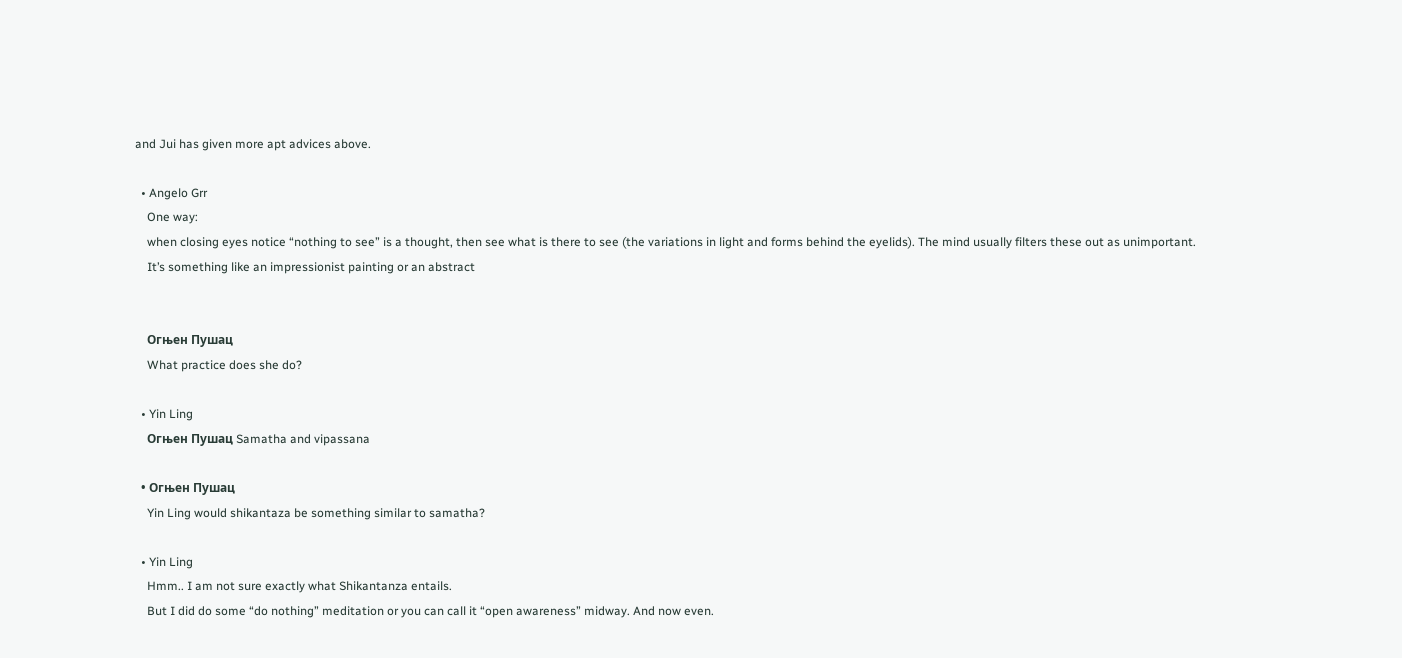and Jui has given more apt advices above.

  • Angelo Grr
    One way:
    when closing eyes notice “nothing to see” is a thought, then see what is there to see (the variations in light and forms behind the eyelids). The mind usually filters these out as unimportant.
    It’s something like an impressionist painting or an abstract


    Огњен Пушац
    What practice does she do?

  • Yin Ling
    Огњен Пушац Samatha and vipassana

  • Огњен Пушац
    Yin Ling would shikantaza be something similar to samatha?

  • Yin Ling
    Hmm.. I am not sure exactly what Shikantanza entails.
    But I did do some “do nothing” meditation or you can call it “open awareness” midway. And now even.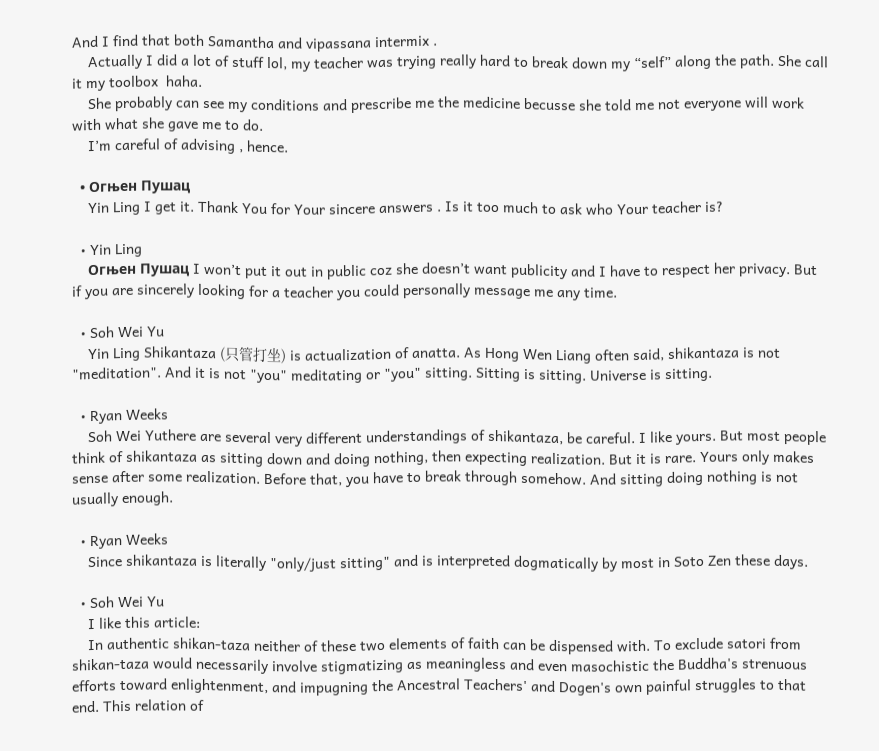And I find that both Samantha and vipassana intermix .
    Actually I did a lot of stuff lol, my teacher was trying really hard to break down my “self” along the path. She call it my toolbox  haha.
    She probably can see my conditions and prescribe me the medicine becusse she told me not everyone will work with what she gave me to do.
    I’m careful of advising , hence.

  • Огњен Пушац
    Yin Ling I get it. Thank You for Your sincere answers . Is it too much to ask who Your teacher is?

  • Yin Ling
    Огњен Пушац I won’t put it out in public coz she doesn’t want publicity and I have to respect her privacy. But if you are sincerely looking for a teacher you could personally message me any time.

  • Soh Wei Yu
    Yin Ling Shikantaza (只管打坐) is actualization of anatta. As Hong Wen Liang often said, shikantaza is not "meditation". And it is not "you" meditating or "you" sitting. Sitting is sitting. Universe is sitting.

  • Ryan Weeks
    Soh Wei Yuthere are several very different understandings of shikantaza, be careful. I like yours. But most people think of shikantaza as sitting down and doing nothing, then expecting realization. But it is rare. Yours only makes sense after some realization. Before that, you have to break through somehow. And sitting doing nothing is not usually enough.

  • Ryan Weeks
    Since shikantaza is literally "only/just sitting" and is interpreted dogmatically by most in Soto Zen these days.

  • Soh Wei Yu
    I like this article:
    In authentic shikan-taza neither of these two elements of faith can be dispensed with. To exclude satori from shikan-taza would necessarily involve stigmatizing as meaningless and even masochistic the Buddha's strenuous efforts toward enlightenment, and impugning the Ancestral Teachers' and Dogen's own painful struggles to that end. This relation of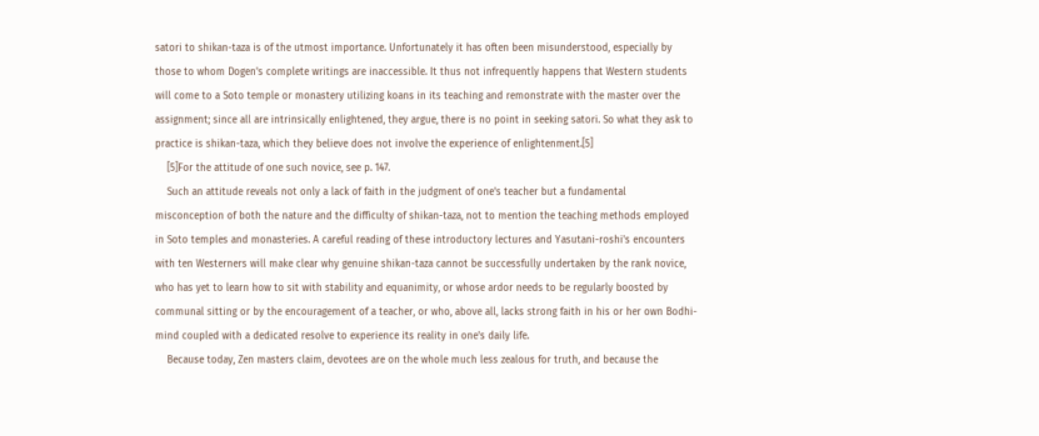satori to shikan-taza is of the utmost importance. Unfortunately it has often been misunderstood, especially by those to whom Dogen's complete writings are inaccessible. It thus not infrequently happens that Western students will come to a Soto temple or monastery utilizing koans in its teaching and remonstrate with the master over the assignment; since all are intrinsically enlightened, they argue, there is no point in seeking satori. So what they ask to practice is shikan-taza, which they believe does not involve the experience of enlightenment.[5]
    [5]For the attitude of one such novice, see p. 147.
    Such an attitude reveals not only a lack of faith in the judgment of one's teacher but a fundamental misconception of both the nature and the difficulty of shikan-taza, not to mention the teaching methods employed in Soto temples and monasteries. A careful reading of these introductory lectures and Yasutani-roshi's encounters with ten Westerners will make clear why genuine shikan-taza cannot be successfully undertaken by the rank novice, who has yet to learn how to sit with stability and equanimity, or whose ardor needs to be regularly boosted by communal sitting or by the encouragement of a teacher, or who, above all, lacks strong faith in his or her own Bodhi-mind coupled with a dedicated resolve to experience its reality in one's daily life.
    Because today, Zen masters claim, devotees are on the whole much less zealous for truth, and because the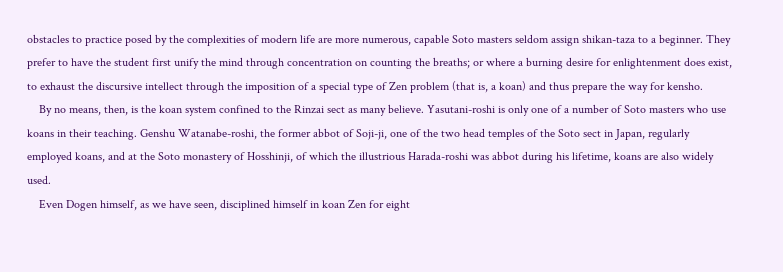obstacles to practice posed by the complexities of modern life are more numerous, capable Soto masters seldom assign shikan-taza to a beginner. They prefer to have the student first unify the mind through concentration on counting the breaths; or where a burning desire for enlightenment does exist, to exhaust the discursive intellect through the imposition of a special type of Zen problem (that is, a koan) and thus prepare the way for kensho.
    By no means, then, is the koan system confined to the Rinzai sect as many believe. Yasutani-roshi is only one of a number of Soto masters who use koans in their teaching. Genshu Watanabe-roshi, the former abbot of Soji-ji, one of the two head temples of the Soto sect in Japan, regularly employed koans, and at the Soto monastery of Hosshinji, of which the illustrious Harada-roshi was abbot during his lifetime, koans are also widely used.
    Even Dogen himself, as we have seen, disciplined himself in koan Zen for eight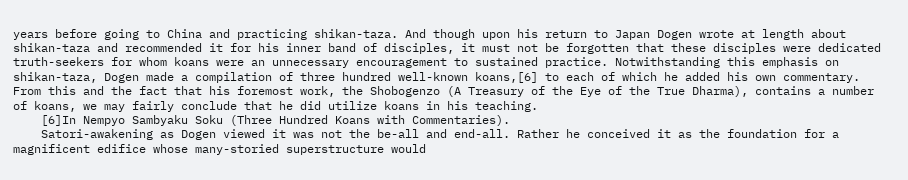years before going to China and practicing shikan-taza. And though upon his return to Japan Dogen wrote at length about shikan-taza and recommended it for his inner band of disciples, it must not be forgotten that these disciples were dedicated truth-seekers for whom koans were an unnecessary encouragement to sustained practice. Notwithstanding this emphasis on shikan-taza, Dogen made a compilation of three hundred well-known koans,[6] to each of which he added his own commentary. From this and the fact that his foremost work, the Shobogenzo (A Treasury of the Eye of the True Dharma), contains a number of koans, we may fairly conclude that he did utilize koans in his teaching.
    [6]In Nempyo Sambyaku Soku (Three Hundred Koans with Commentaries).
    Satori-awakening as Dogen viewed it was not the be-all and end-all. Rather he conceived it as the foundation for a magnificent edifice whose many-storied superstructure would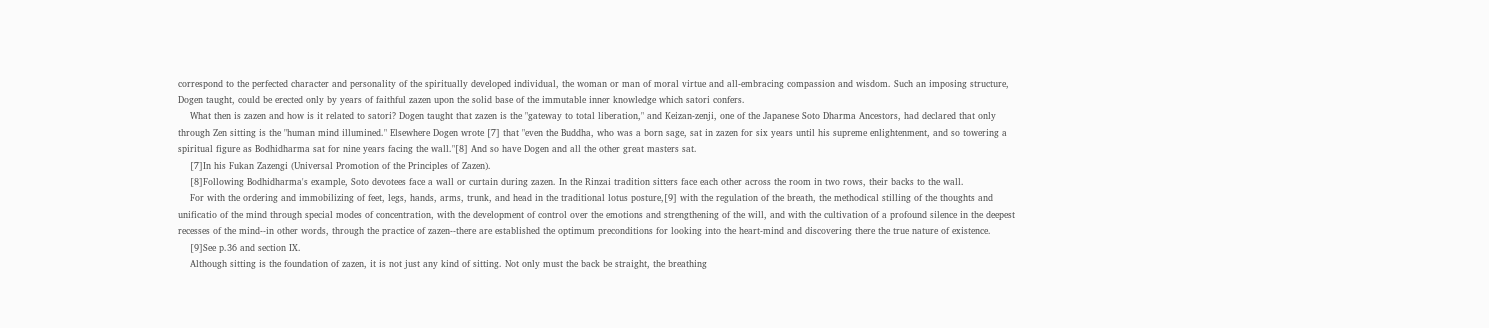correspond to the perfected character and personality of the spiritually developed individual, the woman or man of moral virtue and all-embracing compassion and wisdom. Such an imposing structure, Dogen taught, could be erected only by years of faithful zazen upon the solid base of the immutable inner knowledge which satori confers.
    What then is zazen and how is it related to satori? Dogen taught that zazen is the "gateway to total liberation," and Keizan-zenji, one of the Japanese Soto Dharma Ancestors, had declared that only through Zen sitting is the "human mind illumined." Elsewhere Dogen wrote [7] that "even the Buddha, who was a born sage, sat in zazen for six years until his supreme enlightenment, and so towering a spiritual figure as Bodhidharma sat for nine years facing the wall."[8] And so have Dogen and all the other great masters sat.
    [7]In his Fukan Zazengi (Universal Promotion of the Principles of Zazen).
    [8]Following Bodhidharma's example, Soto devotees face a wall or curtain during zazen. In the Rinzai tradition sitters face each other across the room in two rows, their backs to the wall.
    For with the ordering and immobilizing of feet, legs, hands, arms, trunk, and head in the traditional lotus posture,[9] with the regulation of the breath, the methodical stilling of the thoughts and unificatio of the mind through special modes of concentration, with the development of control over the emotions and strengthening of the will, and with the cultivation of a profound silence in the deepest recesses of the mind--in other words, through the practice of zazen--there are established the optimum preconditions for looking into the heart-mind and discovering there the true nature of existence.
    [9]See p.36 and section IX.
    Although sitting is the foundation of zazen, it is not just any kind of sitting. Not only must the back be straight, the breathing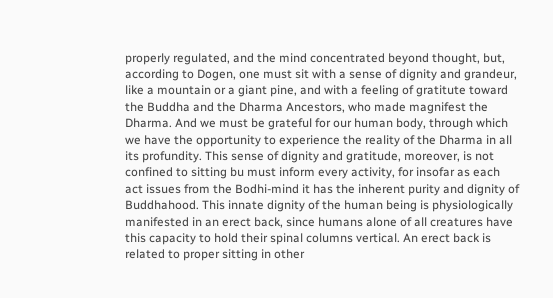properly regulated, and the mind concentrated beyond thought, but, according to Dogen, one must sit with a sense of dignity and grandeur, like a mountain or a giant pine, and with a feeling of gratitute toward the Buddha and the Dharma Ancestors, who made magnifest the Dharma. And we must be grateful for our human body, through which we have the opportunity to experience the reality of the Dharma in all its profundity. This sense of dignity and gratitude, moreover, is not confined to sitting bu must inform every activity, for insofar as each act issues from the Bodhi-mind it has the inherent purity and dignity of Buddhahood. This innate dignity of the human being is physiologically manifested in an erect back, since humans alone of all creatures have this capacity to hold their spinal columns vertical. An erect back is related to proper sitting in other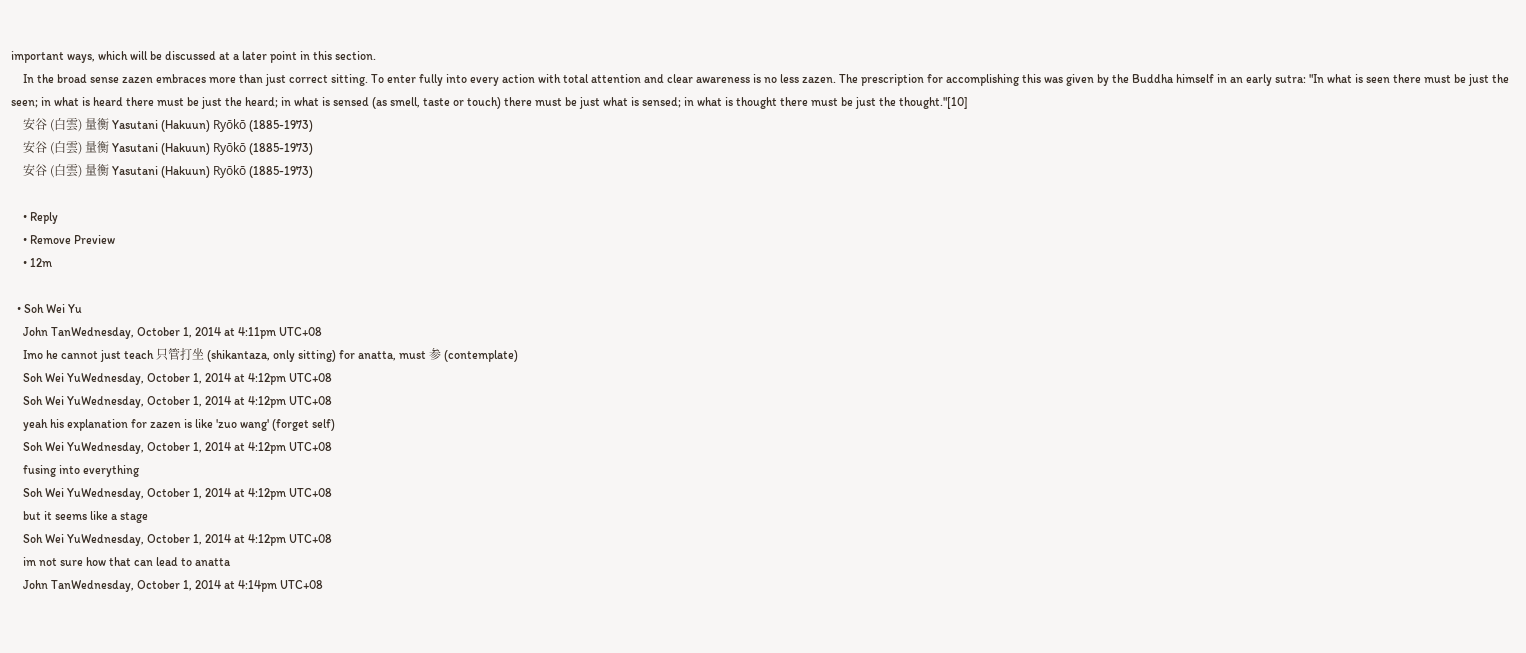important ways, which will be discussed at a later point in this section.
    In the broad sense zazen embraces more than just correct sitting. To enter fully into every action with total attention and clear awareness is no less zazen. The prescription for accomplishing this was given by the Buddha himself in an early sutra: "In what is seen there must be just the seen; in what is heard there must be just the heard; in what is sensed (as smell, taste or touch) there must be just what is sensed; in what is thought there must be just the thought."[10]
    安谷 (白雲) 量衡 Yasutani (Hakuun) Ryōkō (1885-1973)
    安谷 (白雲) 量衡 Yasutani (Hakuun) Ryōkō (1885-1973)
    安谷 (白雲) 量衡 Yasutani (Hakuun) Ryōkō (1885-1973)

    • Reply
    • Remove Preview
    • 12m

  • Soh Wei Yu
    John TanWednesday, October 1, 2014 at 4:11pm UTC+08
    Imo he cannot just teach 只管打坐 (shikantaza, only sitting) for anatta, must 参 (contemplate)
    Soh Wei YuWednesday, October 1, 2014 at 4:12pm UTC+08
    Soh Wei YuWednesday, October 1, 2014 at 4:12pm UTC+08
    yeah his explanation for zazen is like 'zuo wang' (forget self)
    Soh Wei YuWednesday, October 1, 2014 at 4:12pm UTC+08
    fusing into everything
    Soh Wei YuWednesday, October 1, 2014 at 4:12pm UTC+08
    but it seems like a stage
    Soh Wei YuWednesday, October 1, 2014 at 4:12pm UTC+08
    im not sure how that can lead to anatta
    John TanWednesday, October 1, 2014 at 4:14pm UTC+08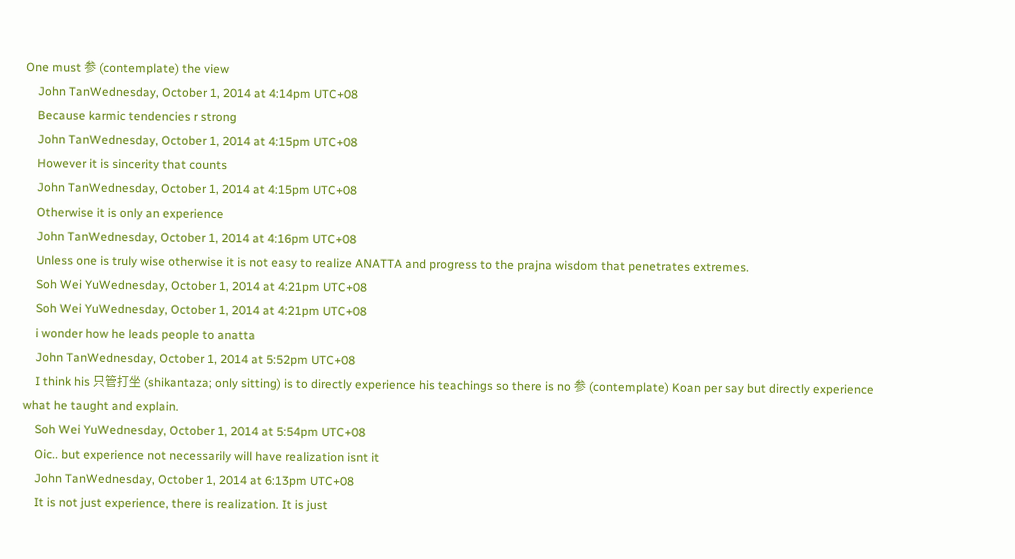One must 参 (contemplate) the view
    John TanWednesday, October 1, 2014 at 4:14pm UTC+08
    Because karmic tendencies r strong
    John TanWednesday, October 1, 2014 at 4:15pm UTC+08
    However it is sincerity that counts
    John TanWednesday, October 1, 2014 at 4:15pm UTC+08
    Otherwise it is only an experience
    John TanWednesday, October 1, 2014 at 4:16pm UTC+08
    Unless one is truly wise otherwise it is not easy to realize ANATTA and progress to the prajna wisdom that penetrates extremes.
    Soh Wei YuWednesday, October 1, 2014 at 4:21pm UTC+08
    Soh Wei YuWednesday, October 1, 2014 at 4:21pm UTC+08
    i wonder how he leads people to anatta
    John TanWednesday, October 1, 2014 at 5:52pm UTC+08
    I think his 只管打坐 (shikantaza; only sitting) is to directly experience his teachings so there is no 参 (contemplate) Koan per say but directly experience what he taught and explain.
    Soh Wei YuWednesday, October 1, 2014 at 5:54pm UTC+08
    Oic.. but experience not necessarily will have realization isnt it
    John TanWednesday, October 1, 2014 at 6:13pm UTC+08
    It is not just experience, there is realization. It is just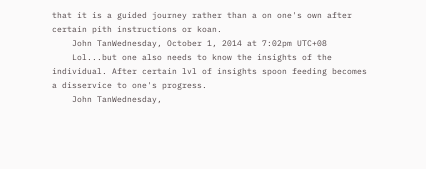that it is a guided journey rather than a on one's own after certain pith instructions or koan.
    John TanWednesday, October 1, 2014 at 7:02pm UTC+08
    Lol...but one also needs to know the insights of the individual. After certain lvl of insights spoon feeding becomes a disservice to one's progress.
    John TanWednesday,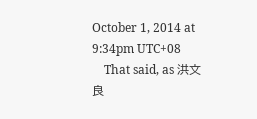October 1, 2014 at 9:34pm UTC+08
    That said, as 洪文良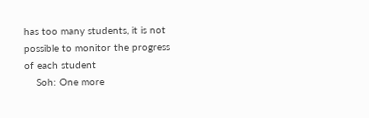has too many students, it is not possible to monitor the progress of each student
    Soh: One more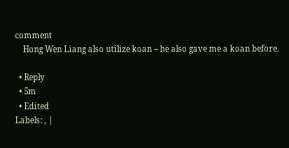comment
    Hong Wen Liang also utilize koan -- he also gave me a koan before.

  • Reply
  • 5m
  • Edited
Labels: , |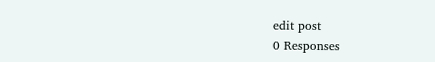edit post
0 Responses